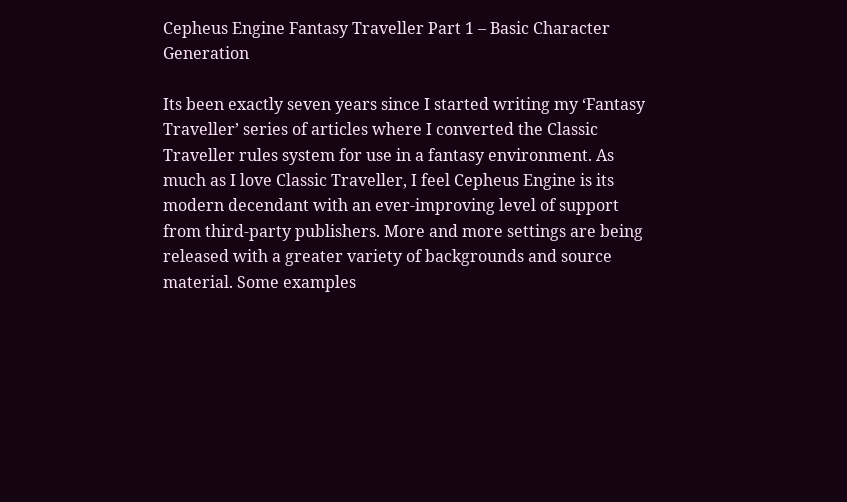Cepheus Engine Fantasy Traveller Part 1 – Basic Character Generation

Its been exactly seven years since I started writing my ‘Fantasy Traveller’ series of articles where I converted the Classic Traveller rules system for use in a fantasy environment. As much as I love Classic Traveller, I feel Cepheus Engine is its modern decendant with an ever-improving level of support from third-party publishers. More and more settings are being released with a greater variety of backgrounds and source material. Some examples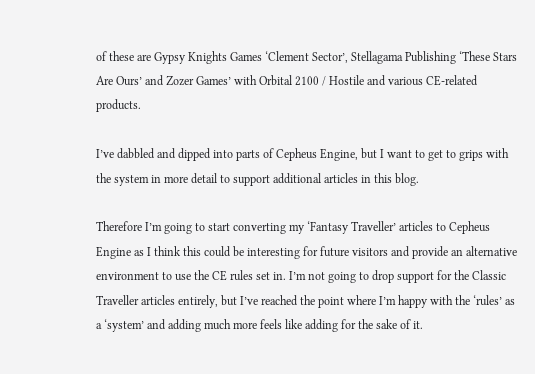of these are Gypsy Knights Games ‘Clement Sector’, Stellagama Publishing ‘These Stars Are Ours’ and Zozer Games’ with Orbital 2100 / Hostile and various CE-related products.

I’ve dabbled and dipped into parts of Cepheus Engine, but I want to get to grips with the system in more detail to support additional articles in this blog.

Therefore I’m going to start converting my ‘Fantasy Traveller’ articles to Cepheus Engine as I think this could be interesting for future visitors and provide an alternative environment to use the CE rules set in. I’m not going to drop support for the Classic Traveller articles entirely, but I’ve reached the point where I’m happy with the ‘rules’ as a ‘system’ and adding much more feels like adding for the sake of it.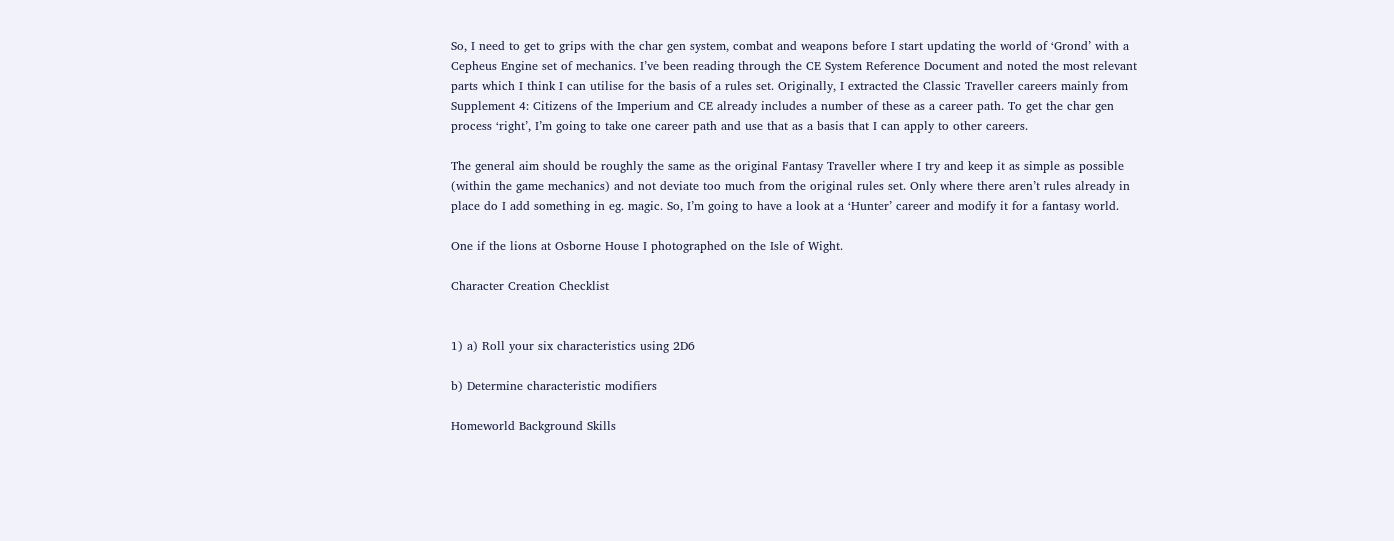So, I need to get to grips with the char gen system, combat and weapons before I start updating the world of ‘Grond’ with a Cepheus Engine set of mechanics. I’ve been reading through the CE System Reference Document and noted the most relevant parts which I think I can utilise for the basis of a rules set. Originally, I extracted the Classic Traveller careers mainly from Supplement 4: Citizens of the Imperium and CE already includes a number of these as a career path. To get the char gen process ‘right’, I’m going to take one career path and use that as a basis that I can apply to other careers.

The general aim should be roughly the same as the original Fantasy Traveller where I try and keep it as simple as possible (within the game mechanics) and not deviate too much from the original rules set. Only where there aren’t rules already in place do I add something in eg. magic. So, I’m going to have a look at a ‘Hunter’ career and modify it for a fantasy world.

One if the lions at Osborne House I photographed on the Isle of Wight.

Character Creation Checklist


1) a) Roll your six characteristics using 2D6

b) Determine characteristic modifiers

Homeworld Background Skills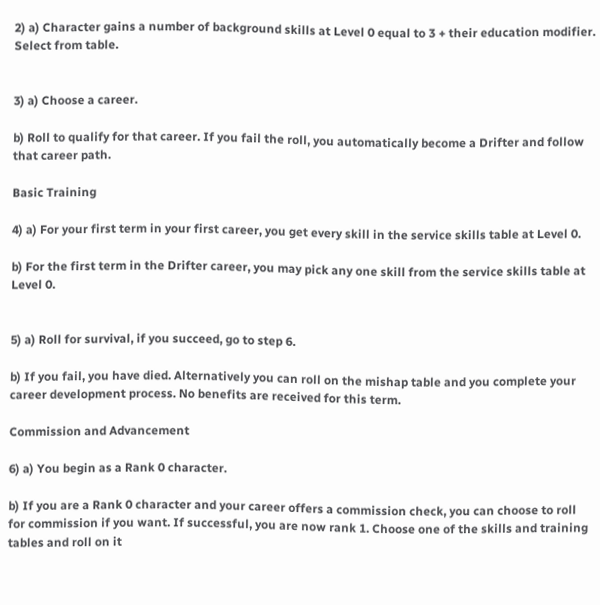2) a) Character gains a number of background skills at Level 0 equal to 3 + their education modifier. Select from table.


3) a) Choose a career.

b) Roll to qualify for that career. If you fail the roll, you automatically become a Drifter and follow that career path.

Basic Training

4) a) For your first term in your first career, you get every skill in the service skills table at Level 0.

b) For the first term in the Drifter career, you may pick any one skill from the service skills table at Level 0.


5) a) Roll for survival, if you succeed, go to step 6.

b) If you fail, you have died. Alternatively you can roll on the mishap table and you complete your career development process. No benefits are received for this term.

Commission and Advancement

6) a) You begin as a Rank 0 character.

b) If you are a Rank 0 character and your career offers a commission check, you can choose to roll for commission if you want. If successful, you are now rank 1. Choose one of the skills and training tables and roll on it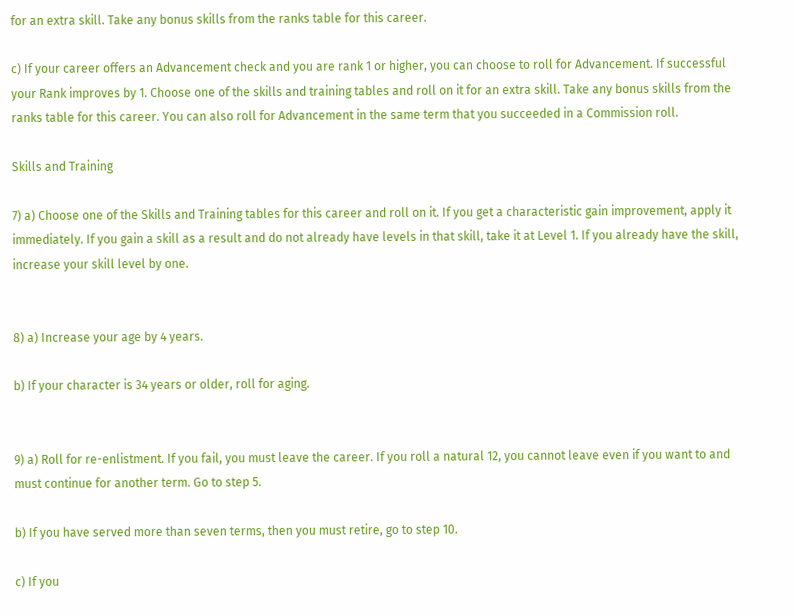for an extra skill. Take any bonus skills from the ranks table for this career.

c) If your career offers an Advancement check and you are rank 1 or higher, you can choose to roll for Advancement. If successful your Rank improves by 1. Choose one of the skills and training tables and roll on it for an extra skill. Take any bonus skills from the ranks table for this career. You can also roll for Advancement in the same term that you succeeded in a Commission roll.

Skills and Training

7) a) Choose one of the Skills and Training tables for this career and roll on it. If you get a characteristic gain improvement, apply it immediately. If you gain a skill as a result and do not already have levels in that skill, take it at Level 1. If you already have the skill, increase your skill level by one.


8) a) Increase your age by 4 years.

b) If your character is 34 years or older, roll for aging.


9) a) Roll for re-enlistment. If you fail, you must leave the career. If you roll a natural 12, you cannot leave even if you want to and must continue for another term. Go to step 5.

b) If you have served more than seven terms, then you must retire, go to step 10.

c) If you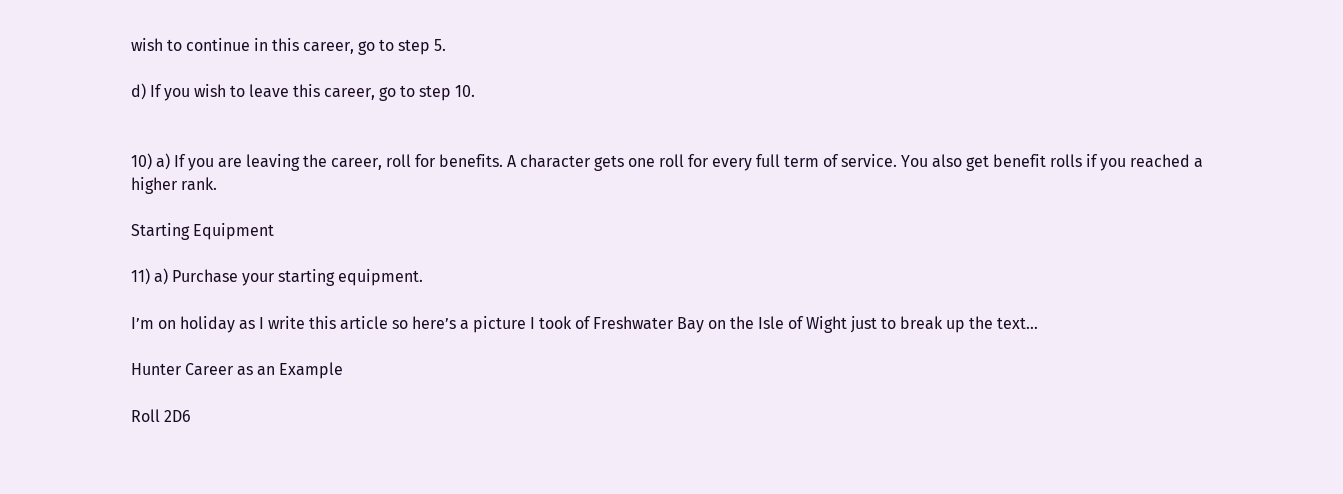wish to continue in this career, go to step 5.

d) If you wish to leave this career, go to step 10.


10) a) If you are leaving the career, roll for benefits. A character gets one roll for every full term of service. You also get benefit rolls if you reached a higher rank.

Starting Equipment

11) a) Purchase your starting equipment.

I’m on holiday as I write this article so here’s a picture I took of Freshwater Bay on the Isle of Wight just to break up the text…

Hunter Career as an Example

Roll 2D6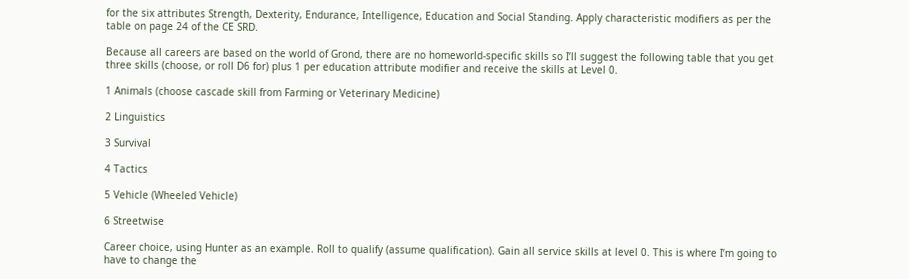for the six attributes Strength, Dexterity, Endurance, Intelligence, Education and Social Standing. Apply characteristic modifiers as per the table on page 24 of the CE SRD.

Because all careers are based on the world of Grond, there are no homeworld-specific skills so I’ll suggest the following table that you get three skills (choose, or roll D6 for) plus 1 per education attribute modifier and receive the skills at Level 0.

1 Animals (choose cascade skill from Farming or Veterinary Medicine)

2 Linguistics

3 Survival

4 Tactics

5 Vehicle (Wheeled Vehicle)

6 Streetwise

Career choice, using Hunter as an example. Roll to qualify (assume qualification). Gain all service skills at level 0. This is where I’m going to have to change the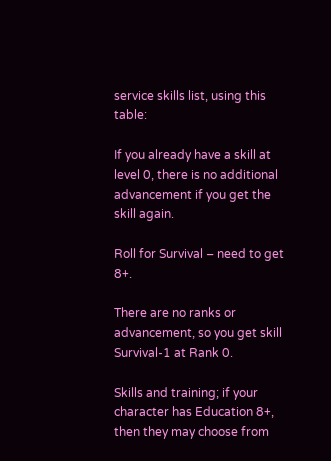service skills list, using this table:

If you already have a skill at level 0, there is no additional advancement if you get the skill again.

Roll for Survival – need to get 8+.

There are no ranks or advancement, so you get skill Survival-1 at Rank 0.

Skills and training; if your character has Education 8+, then they may choose from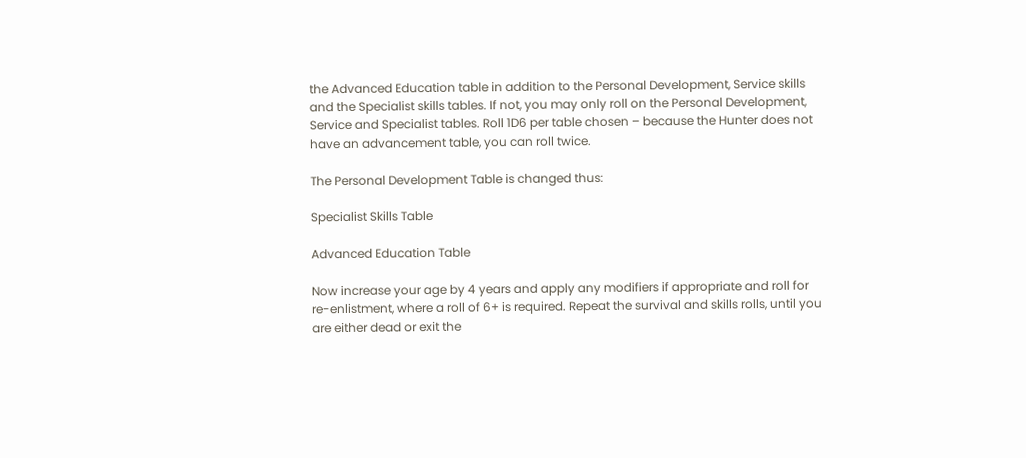the Advanced Education table in addition to the Personal Development, Service skills and the Specialist skills tables. If not, you may only roll on the Personal Development, Service and Specialist tables. Roll 1D6 per table chosen – because the Hunter does not have an advancement table, you can roll twice.

The Personal Development Table is changed thus:

Specialist Skills Table

Advanced Education Table

Now increase your age by 4 years and apply any modifiers if appropriate and roll for re-enlistment, where a roll of 6+ is required. Repeat the survival and skills rolls, until you are either dead or exit the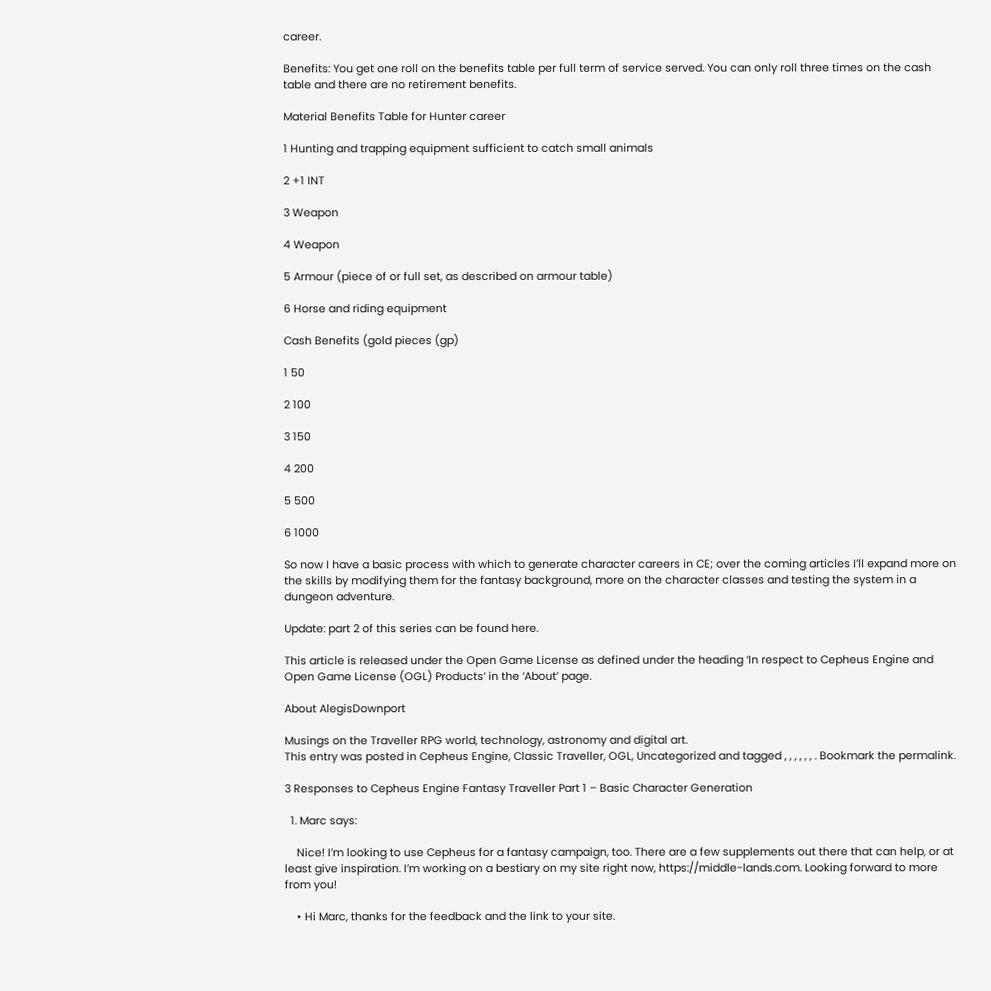career.

Benefits: You get one roll on the benefits table per full term of service served. You can only roll three times on the cash table and there are no retirement benefits.

Material Benefits Table for Hunter career

1 Hunting and trapping equipment sufficient to catch small animals

2 +1 INT

3 Weapon

4 Weapon

5 Armour (piece of or full set, as described on armour table)

6 Horse and riding equipment

Cash Benefits (gold pieces (gp)

1 50

2 100

3 150

4 200

5 500

6 1000

So now I have a basic process with which to generate character careers in CE; over the coming articles I’ll expand more on the skills by modifying them for the fantasy background, more on the character classes and testing the system in a dungeon adventure.

Update: part 2 of this series can be found here.

This article is released under the Open Game License as defined under the heading ‘In respect to Cepheus Engine and Open Game License (OGL) Products‘ in the ‘About’ page.

About AlegisDownport

Musings on the Traveller RPG world, technology, astronomy and digital art.
This entry was posted in Cepheus Engine, Classic Traveller, OGL, Uncategorized and tagged , , , , , , . Bookmark the permalink.

3 Responses to Cepheus Engine Fantasy Traveller Part 1 – Basic Character Generation

  1. Marc says:

    Nice! I’m looking to use Cepheus for a fantasy campaign, too. There are a few supplements out there that can help, or at least give inspiration. I’m working on a bestiary on my site right now, https://middle-lands.com. Looking forward to more from you!

    • Hi Marc, thanks for the feedback and the link to your site.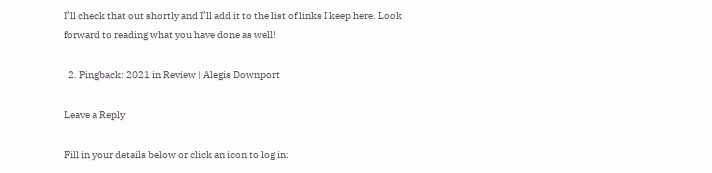I’ll check that out shortly and I’ll add it to the list of links I keep here. Look forward to reading what you have done as well!

  2. Pingback: 2021 in Review | Alegis Downport

Leave a Reply

Fill in your details below or click an icon to log in: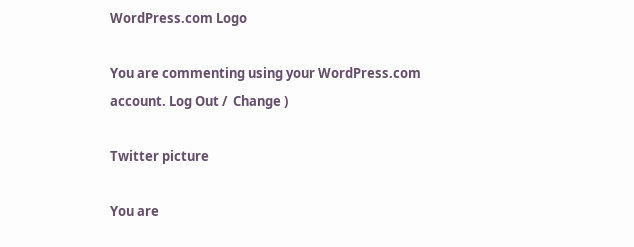WordPress.com Logo

You are commenting using your WordPress.com account. Log Out /  Change )

Twitter picture

You are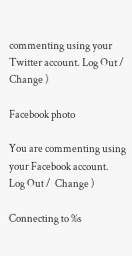commenting using your Twitter account. Log Out /  Change )

Facebook photo

You are commenting using your Facebook account. Log Out /  Change )

Connecting to %s